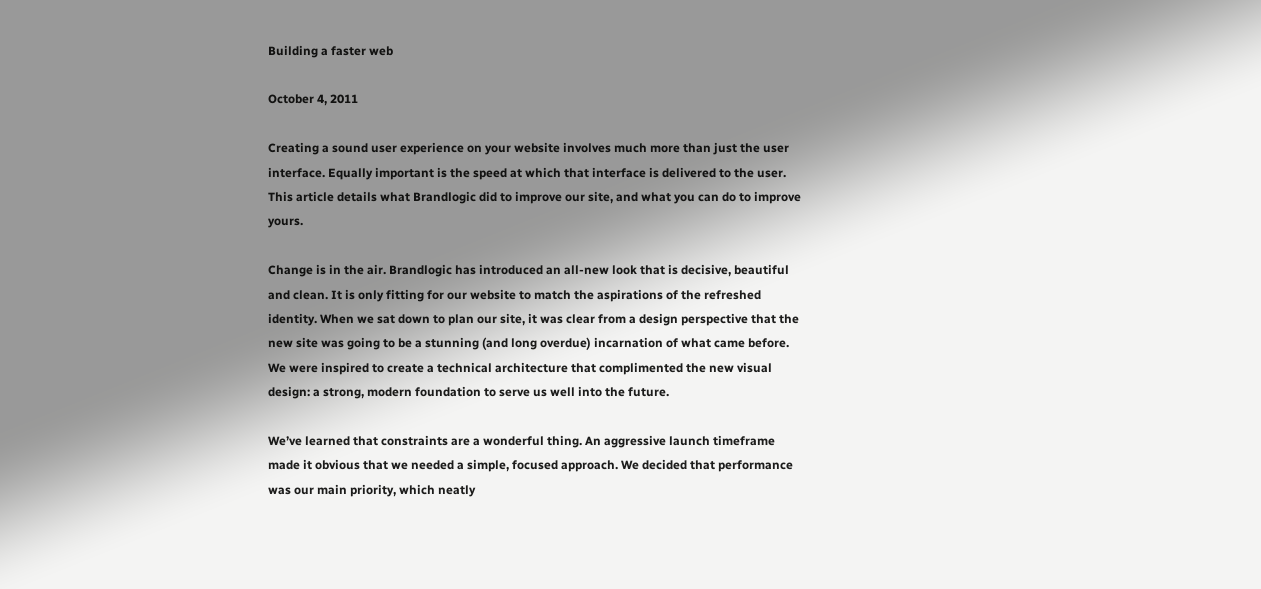Building a faster web

October 4, 2011

Creating a sound user experience on your website involves much more than just the user interface. Equally important is the speed at which that interface is delivered to the user. This article details what Brandlogic did to improve our site, and what you can do to improve yours.

Change is in the air. Brandlogic has introduced an all-new look that is decisive, beautiful and clean. It is only fitting for our website to match the aspirations of the refreshed identity. When we sat down to plan our site, it was clear from a design perspective that the new site was going to be a stunning (and long overdue) incarnation of what came before. We were inspired to create a technical architecture that complimented the new visual design: a strong, modern foundation to serve us well into the future.

We’ve learned that constraints are a wonderful thing. An aggressive launch timeframe made it obvious that we needed a simple, focused approach. We decided that performance was our main priority, which neatly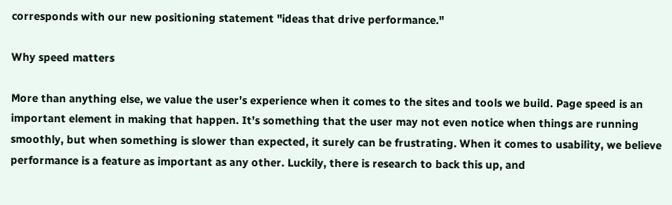corresponds with our new positioning statement "ideas that drive performance."

Why speed matters

More than anything else, we value the user’s experience when it comes to the sites and tools we build. Page speed is an important element in making that happen. It’s something that the user may not even notice when things are running smoothly, but when something is slower than expected, it surely can be frustrating. When it comes to usability, we believe performance is a feature as important as any other. Luckily, there is research to back this up, and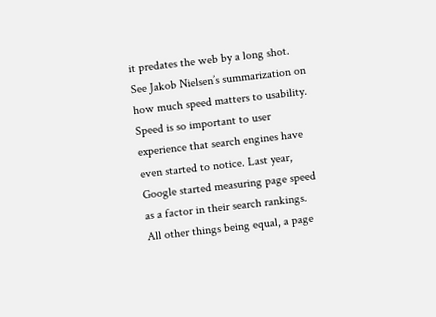it predates the web by a long shot. See Jakob Nielsen’s summarization on how much speed matters to usability. Speed is so important to user experience that search engines have even started to notice. Last year, Google started measuring page speed as a factor in their search rankings. All other things being equal, a page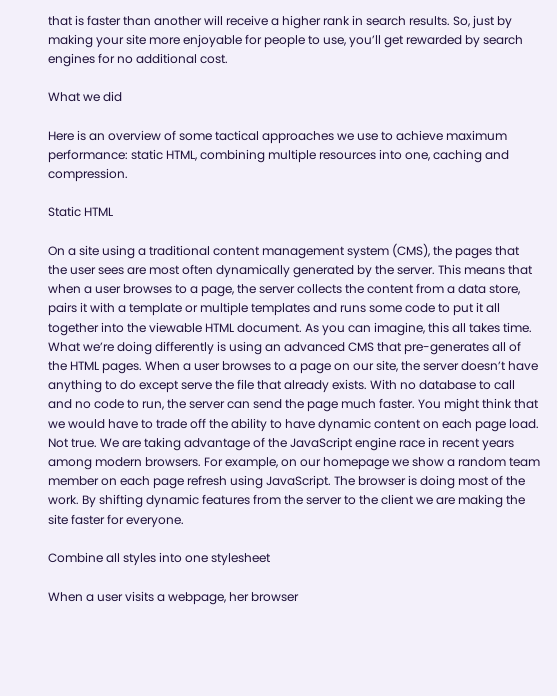that is faster than another will receive a higher rank in search results. So, just by making your site more enjoyable for people to use, you’ll get rewarded by search engines for no additional cost.

What we did

Here is an overview of some tactical approaches we use to achieve maximum performance: static HTML, combining multiple resources into one, caching and compression.

Static HTML

On a site using a traditional content management system (CMS), the pages that the user sees are most often dynamically generated by the server. This means that when a user browses to a page, the server collects the content from a data store, pairs it with a template or multiple templates and runs some code to put it all together into the viewable HTML document. As you can imagine, this all takes time. What we’re doing differently is using an advanced CMS that pre-generates all of the HTML pages. When a user browses to a page on our site, the server doesn’t have anything to do except serve the file that already exists. With no database to call and no code to run, the server can send the page much faster. You might think that we would have to trade off the ability to have dynamic content on each page load. Not true. We are taking advantage of the JavaScript engine race in recent years among modern browsers. For example, on our homepage we show a random team member on each page refresh using JavaScript. The browser is doing most of the work. By shifting dynamic features from the server to the client we are making the site faster for everyone.

Combine all styles into one stylesheet

When a user visits a webpage, her browser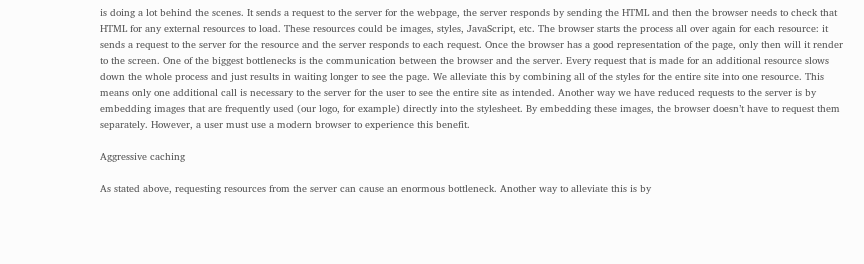is doing a lot behind the scenes. It sends a request to the server for the webpage, the server responds by sending the HTML and then the browser needs to check that HTML for any external resources to load. These resources could be images, styles, JavaScript, etc. The browser starts the process all over again for each resource: it sends a request to the server for the resource and the server responds to each request. Once the browser has a good representation of the page, only then will it render to the screen. One of the biggest bottlenecks is the communication between the browser and the server. Every request that is made for an additional resource slows down the whole process and just results in waiting longer to see the page. We alleviate this by combining all of the styles for the entire site into one resource. This means only one additional call is necessary to the server for the user to see the entire site as intended. Another way we have reduced requests to the server is by embedding images that are frequently used (our logo, for example) directly into the stylesheet. By embedding these images, the browser doesn’t have to request them separately. However, a user must use a modern browser to experience this benefit.

Aggressive caching

As stated above, requesting resources from the server can cause an enormous bottleneck. Another way to alleviate this is by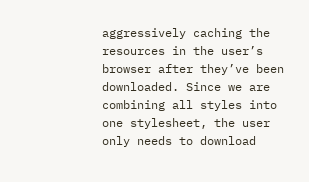aggressively caching the resources in the user’s browser after they’ve been downloaded. Since we are combining all styles into one stylesheet, the user only needs to download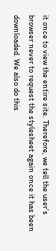it once to view the entire site. Therefore, we tell the user’s browser never to request the stylesheet again once it has been downloaded. We also do this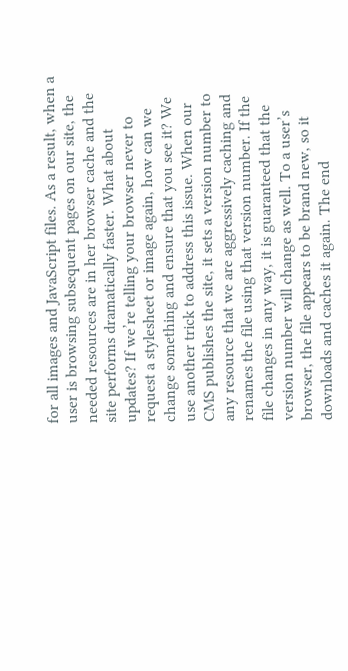for all images and JavaScript files. As a result, when a user is browsing subsequent pages on our site, the needed resources are in her browser cache and the site performs dramatically faster. What about updates? If we’re telling your browser never to request a stylesheet or image again, how can we change something and ensure that you see it? We use another trick to address this issue. When our CMS publishes the site, it sets a version number to any resource that we are aggressively caching and renames the file using that version number. If the file changes in any way, it is guaranteed that the version number will change as well. To a user’s browser, the file appears to be brand new, so it downloads and caches it again. The end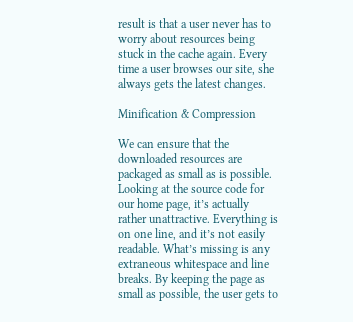result is that a user never has to worry about resources being stuck in the cache again. Every time a user browses our site, she always gets the latest changes.

Minification & Compression

We can ensure that the downloaded resources are packaged as small as is possible. Looking at the source code for our home page, it’s actually rather unattractive. Everything is on one line, and it’s not easily readable. What’s missing is any extraneous whitespace and line breaks. By keeping the page as small as possible, the user gets to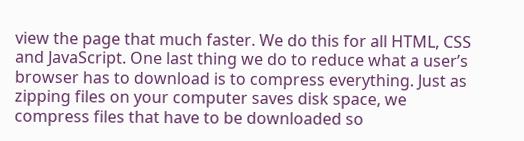view the page that much faster. We do this for all HTML, CSS and JavaScript. One last thing we do to reduce what a user’s browser has to download is to compress everything. Just as zipping files on your computer saves disk space, we compress files that have to be downloaded so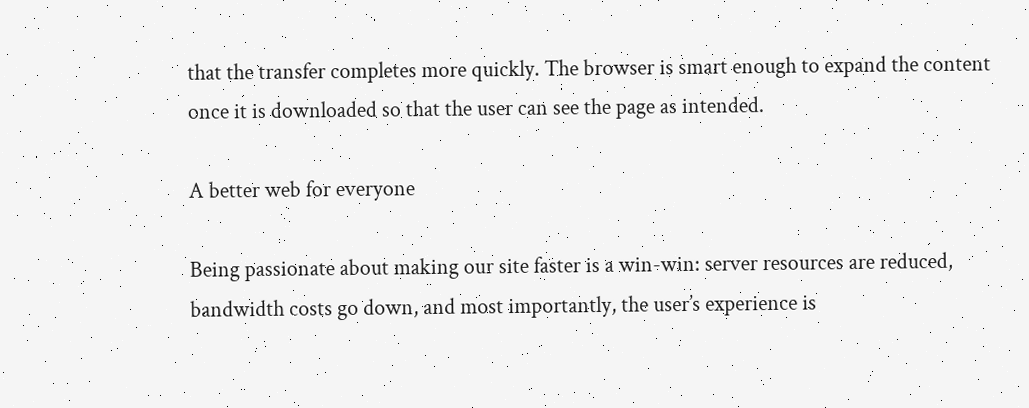that the transfer completes more quickly. The browser is smart enough to expand the content once it is downloaded so that the user can see the page as intended.

A better web for everyone

Being passionate about making our site faster is a win-win: server resources are reduced, bandwidth costs go down, and most importantly, the user’s experience is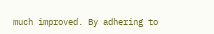much improved. By adhering to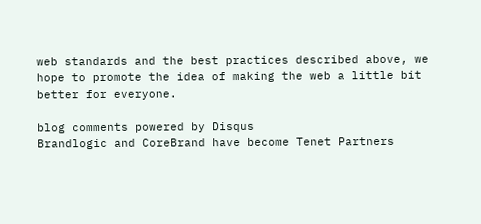web standards and the best practices described above, we hope to promote the idea of making the web a little bit better for everyone.

blog comments powered by Disqus
Brandlogic and CoreBrand have become Tenet Partners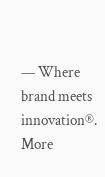— Where brand meets innovation®. More